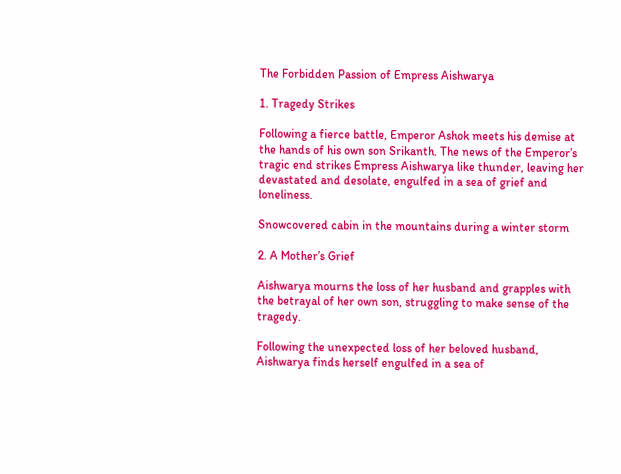The Forbidden Passion of Empress Aishwarya

1. Tragedy Strikes

Following a fierce battle, Emperor Ashok meets his demise at the hands of his own son Srikanth. The news of the Emperor’s tragic end strikes Empress Aishwarya like thunder, leaving her devastated and desolate, engulfed in a sea of grief and loneliness.

Snowcovered cabin in the mountains during a winter storm

2. A Mother’s Grief

Aishwarya mourns the loss of her husband and grapples with the betrayal of her own son, struggling to make sense of the tragedy.

Following the unexpected loss of her beloved husband, Aishwarya finds herself engulfed in a sea of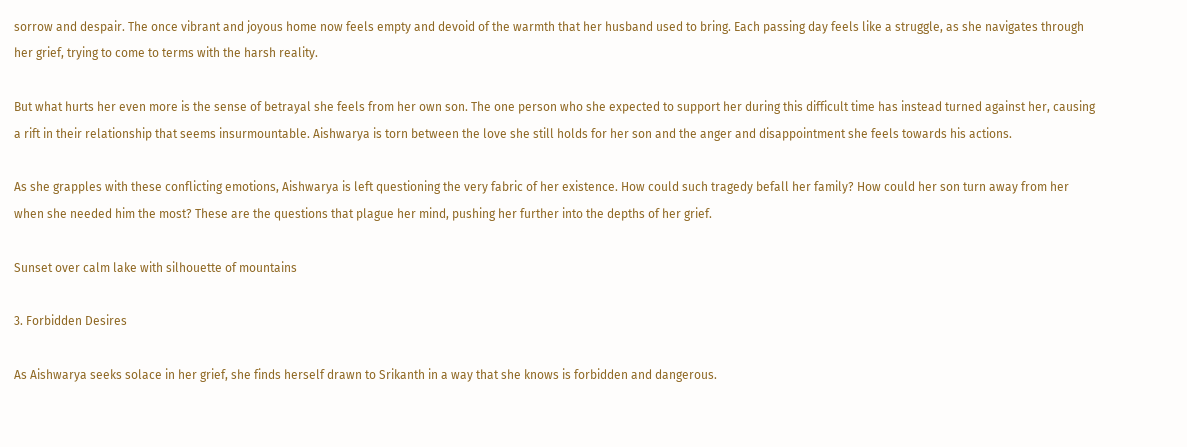sorrow and despair. The once vibrant and joyous home now feels empty and devoid of the warmth that her husband used to bring. Each passing day feels like a struggle, as she navigates through her grief, trying to come to terms with the harsh reality.

But what hurts her even more is the sense of betrayal she feels from her own son. The one person who she expected to support her during this difficult time has instead turned against her, causing a rift in their relationship that seems insurmountable. Aishwarya is torn between the love she still holds for her son and the anger and disappointment she feels towards his actions.

As she grapples with these conflicting emotions, Aishwarya is left questioning the very fabric of her existence. How could such tragedy befall her family? How could her son turn away from her when she needed him the most? These are the questions that plague her mind, pushing her further into the depths of her grief.

Sunset over calm lake with silhouette of mountains

3. Forbidden Desires

As Aishwarya seeks solace in her grief, she finds herself drawn to Srikanth in a way that she knows is forbidden and dangerous.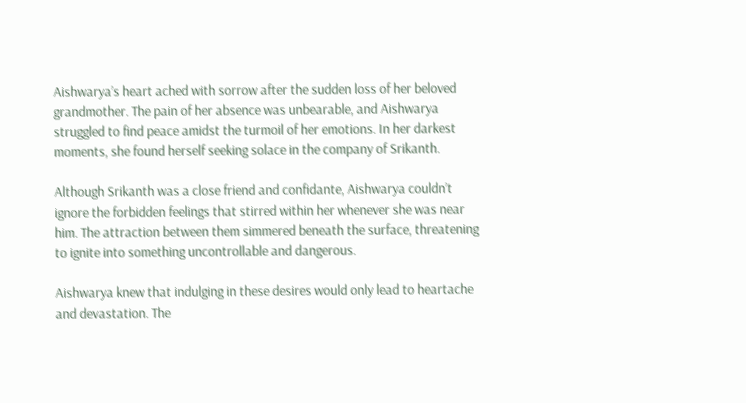Aishwarya’s heart ached with sorrow after the sudden loss of her beloved grandmother. The pain of her absence was unbearable, and Aishwarya struggled to find peace amidst the turmoil of her emotions. In her darkest moments, she found herself seeking solace in the company of Srikanth.

Although Srikanth was a close friend and confidante, Aishwarya couldn’t ignore the forbidden feelings that stirred within her whenever she was near him. The attraction between them simmered beneath the surface, threatening to ignite into something uncontrollable and dangerous.

Aishwarya knew that indulging in these desires would only lead to heartache and devastation. The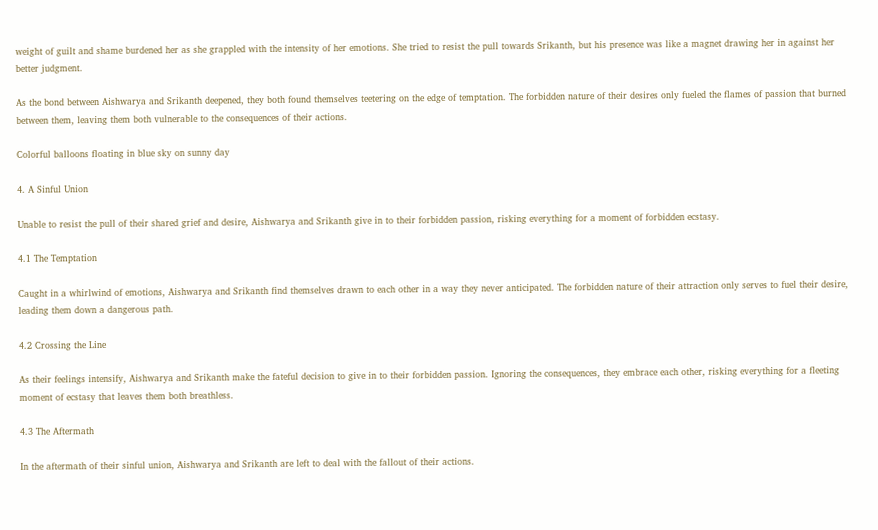weight of guilt and shame burdened her as she grappled with the intensity of her emotions. She tried to resist the pull towards Srikanth, but his presence was like a magnet drawing her in against her better judgment.

As the bond between Aishwarya and Srikanth deepened, they both found themselves teetering on the edge of temptation. The forbidden nature of their desires only fueled the flames of passion that burned between them, leaving them both vulnerable to the consequences of their actions.

Colorful balloons floating in blue sky on sunny day

4. A Sinful Union

Unable to resist the pull of their shared grief and desire, Aishwarya and Srikanth give in to their forbidden passion, risking everything for a moment of forbidden ecstasy.

4.1 The Temptation

Caught in a whirlwind of emotions, Aishwarya and Srikanth find themselves drawn to each other in a way they never anticipated. The forbidden nature of their attraction only serves to fuel their desire, leading them down a dangerous path.

4.2 Crossing the Line

As their feelings intensify, Aishwarya and Srikanth make the fateful decision to give in to their forbidden passion. Ignoring the consequences, they embrace each other, risking everything for a fleeting moment of ecstasy that leaves them both breathless.

4.3 The Aftermath

In the aftermath of their sinful union, Aishwarya and Srikanth are left to deal with the fallout of their actions.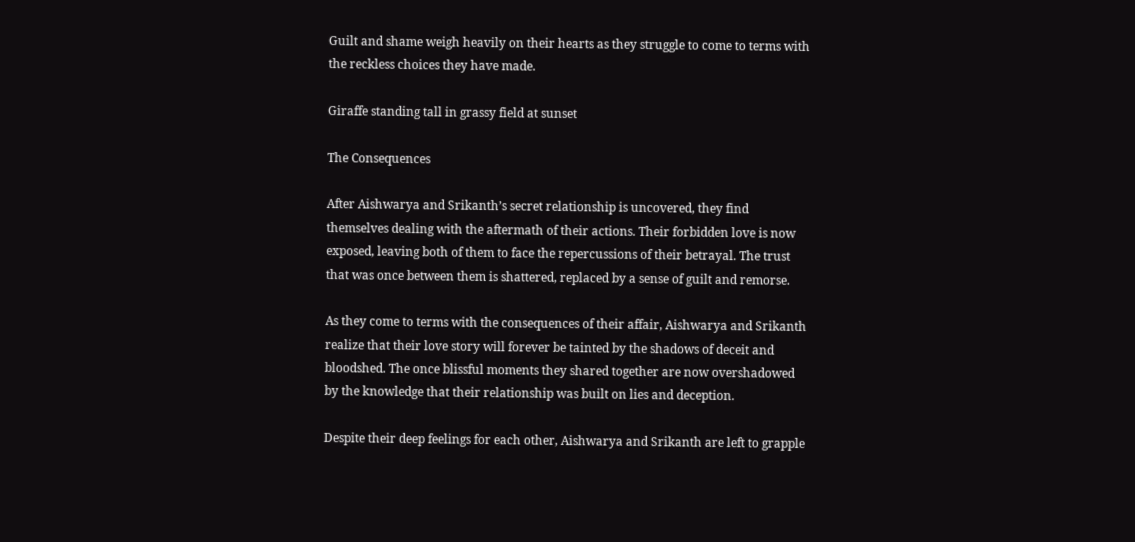Guilt and shame weigh heavily on their hearts as they struggle to come to terms with the reckless choices they have made.

Giraffe standing tall in grassy field at sunset

The Consequences

After Aishwarya and Srikanth’s secret relationship is uncovered, they find themselves dealing with the aftermath of their actions. Their forbidden love is now exposed, leaving both of them to face the repercussions of their betrayal. The trust that was once between them is shattered, replaced by a sense of guilt and remorse.

As they come to terms with the consequences of their affair, Aishwarya and Srikanth realize that their love story will forever be tainted by the shadows of deceit and bloodshed. The once blissful moments they shared together are now overshadowed by the knowledge that their relationship was built on lies and deception.

Despite their deep feelings for each other, Aishwarya and Srikanth are left to grapple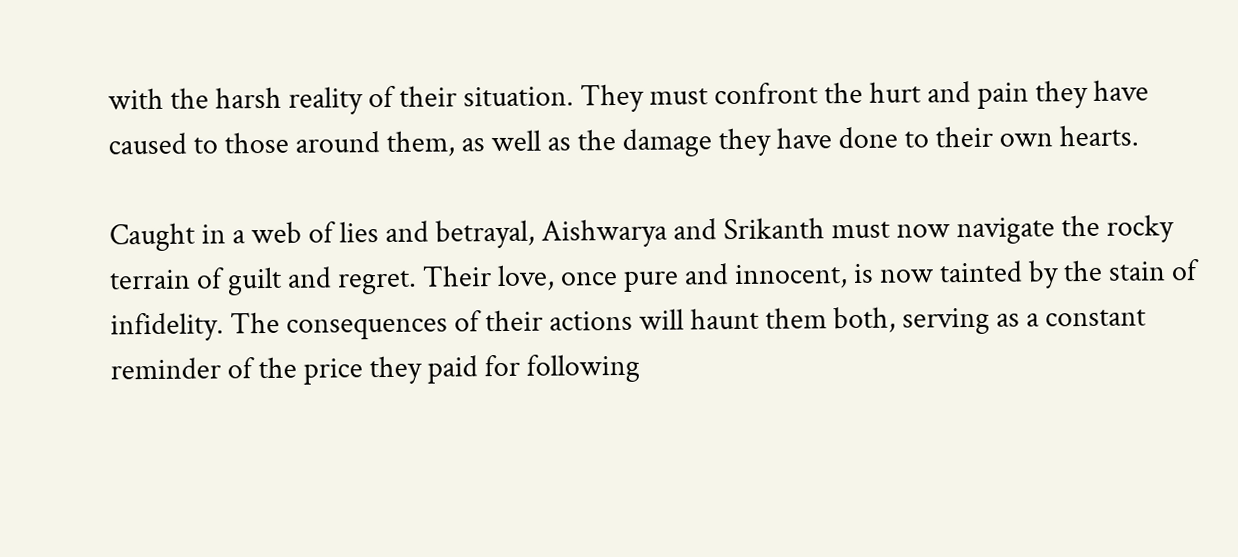with the harsh reality of their situation. They must confront the hurt and pain they have caused to those around them, as well as the damage they have done to their own hearts.

Caught in a web of lies and betrayal, Aishwarya and Srikanth must now navigate the rocky terrain of guilt and regret. Their love, once pure and innocent, is now tainted by the stain of infidelity. The consequences of their actions will haunt them both, serving as a constant reminder of the price they paid for following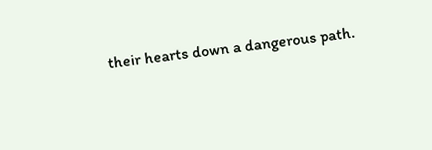their hearts down a dangerous path.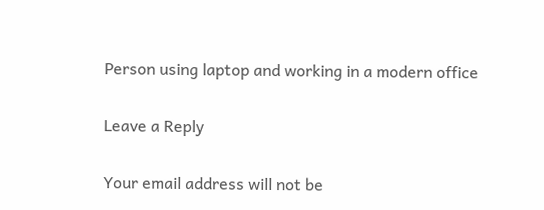Person using laptop and working in a modern office

Leave a Reply

Your email address will not be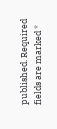published. Required fields are marked *